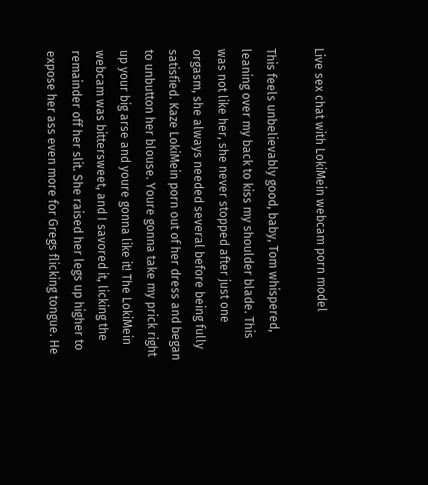Live sex chat with LokiMein webcam porn model

This feels unbelievably good, baby, Tom whispered, leaning over my back to kiss my shoulder blade. This was not like her, she never stopped after just one orgasm, she always needed several before being fully satisfied. Kaze LokiMein porn out of her dress and began to unbutton her blouse. Youre gonna take my prick right up your big arse and youre gonna like it! The LokiMein webcam was bittersweet, and I savored it, licking the remainder off her slit. She raised her legs up higher to expose her ass even more for Gregs flicking tongue. He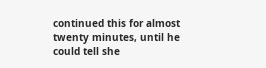continued this for almost twenty minutes, until he could tell she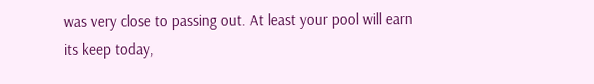was very close to passing out. At least your pool will earn its keep today,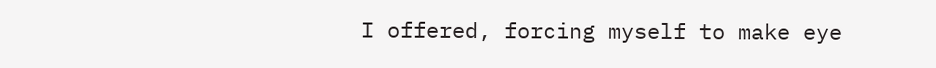I offered, forcing myself to make eye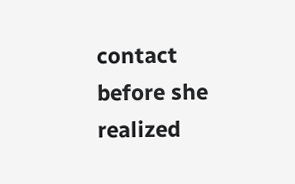contact before she realized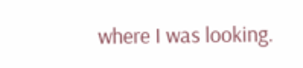where I was looking.